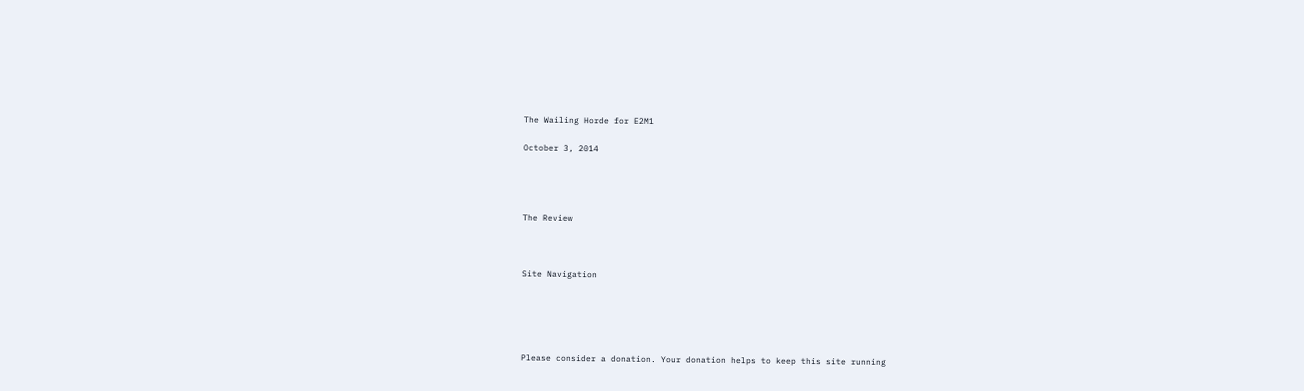The Wailing Horde for E2M1

October 3, 2014




The Review



Site Navigation





Please consider a donation. Your donation helps to keep this site running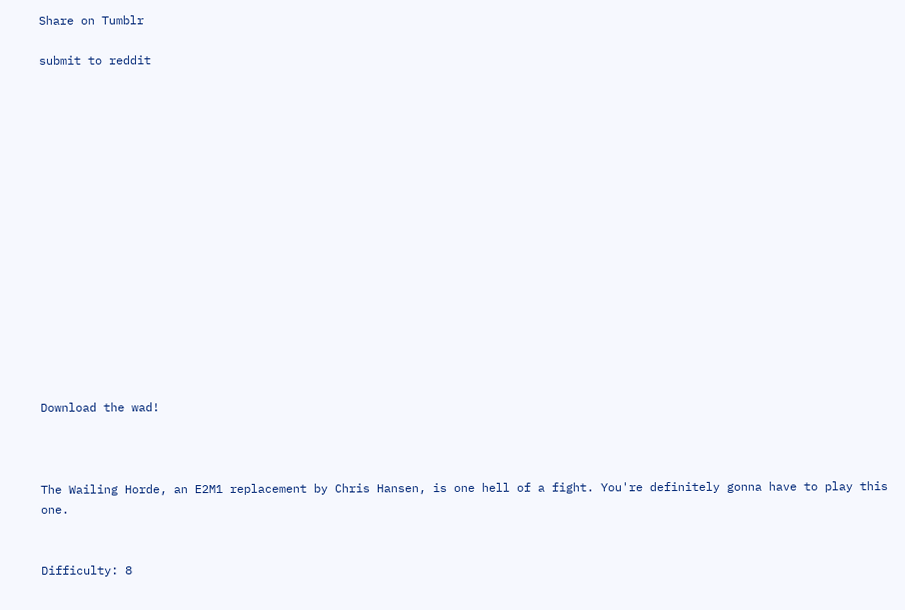Share on Tumblr

submit to reddit
















Download the wad!



The Wailing Horde, an E2M1 replacement by Chris Hansen, is one hell of a fight. You're definitely gonna have to play this one.


Difficulty: 8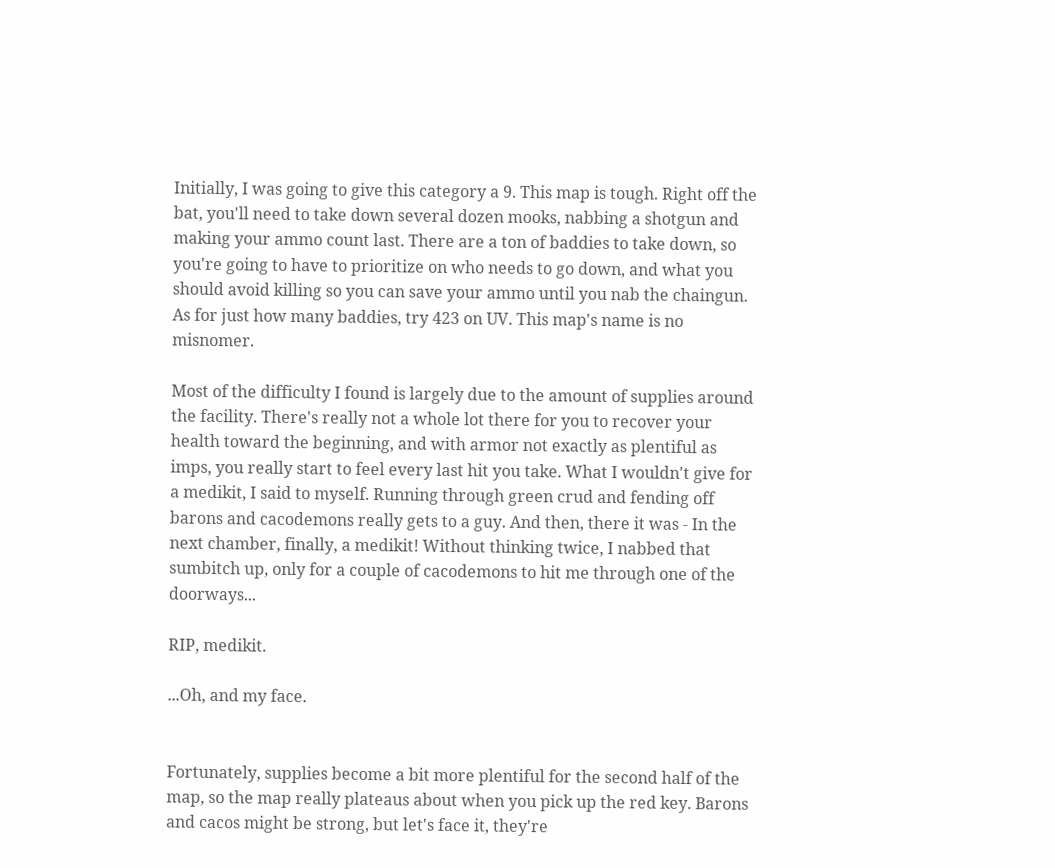Initially, I was going to give this category a 9. This map is tough. Right off the bat, you'll need to take down several dozen mooks, nabbing a shotgun and making your ammo count last. There are a ton of baddies to take down, so you're going to have to prioritize on who needs to go down, and what you should avoid killing so you can save your ammo until you nab the chaingun. As for just how many baddies, try 423 on UV. This map's name is no misnomer.

Most of the difficulty I found is largely due to the amount of supplies around the facility. There's really not a whole lot there for you to recover your health toward the beginning, and with armor not exactly as plentiful as imps, you really start to feel every last hit you take. What I wouldn't give for a medikit, I said to myself. Running through green crud and fending off barons and cacodemons really gets to a guy. And then, there it was - In the next chamber, finally, a medikit! Without thinking twice, I nabbed that sumbitch up, only for a couple of cacodemons to hit me through one of the doorways...

RIP, medikit.

...Oh, and my face.


Fortunately, supplies become a bit more plentiful for the second half of the map, so the map really plateaus about when you pick up the red key. Barons and cacos might be strong, but let's face it, they're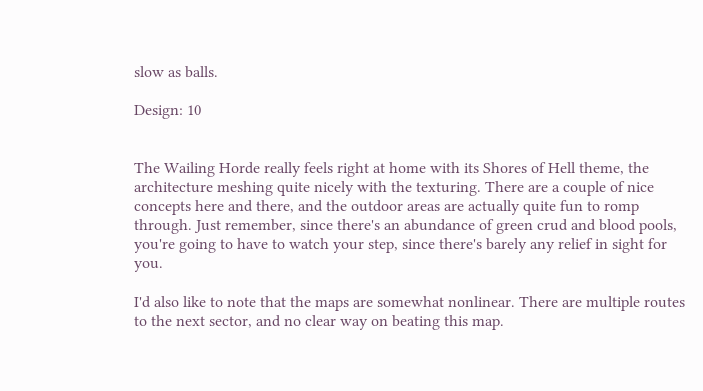slow as balls.

Design: 10


The Wailing Horde really feels right at home with its Shores of Hell theme, the architecture meshing quite nicely with the texturing. There are a couple of nice concepts here and there, and the outdoor areas are actually quite fun to romp through. Just remember, since there's an abundance of green crud and blood pools, you're going to have to watch your step, since there's barely any relief in sight for you.

I'd also like to note that the maps are somewhat nonlinear. There are multiple routes to the next sector, and no clear way on beating this map.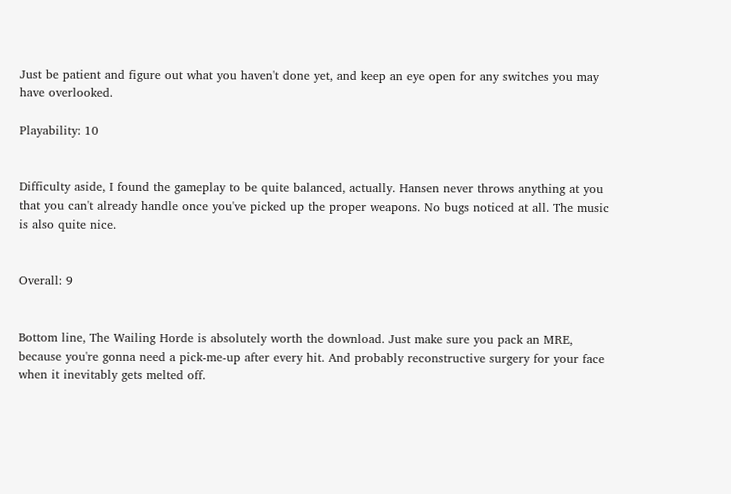Just be patient and figure out what you haven't done yet, and keep an eye open for any switches you may have overlooked.

Playability: 10


Difficulty aside, I found the gameplay to be quite balanced, actually. Hansen never throws anything at you that you can't already handle once you've picked up the proper weapons. No bugs noticed at all. The music is also quite nice.


Overall: 9


Bottom line, The Wailing Horde is absolutely worth the download. Just make sure you pack an MRE, because you're gonna need a pick-me-up after every hit. And probably reconstructive surgery for your face when it inevitably gets melted off.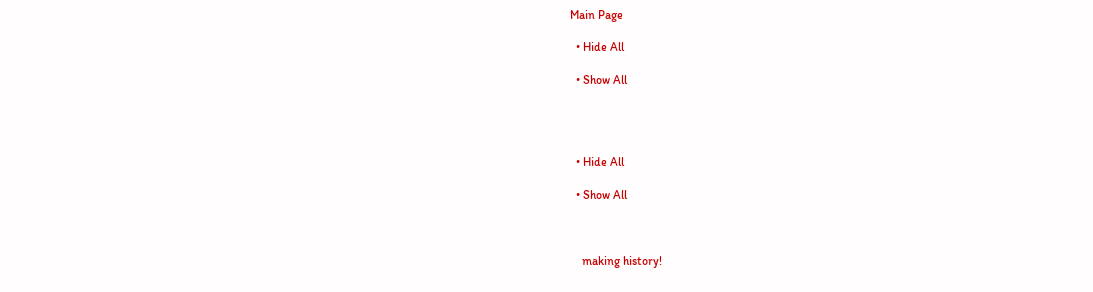Main Page

  • Hide All

  • Show All




  • Hide All

  • Show All



    making history!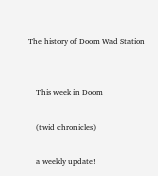The history of Doom Wad Station


    This week in Doom

    (twid chronicles)

    a weekly update!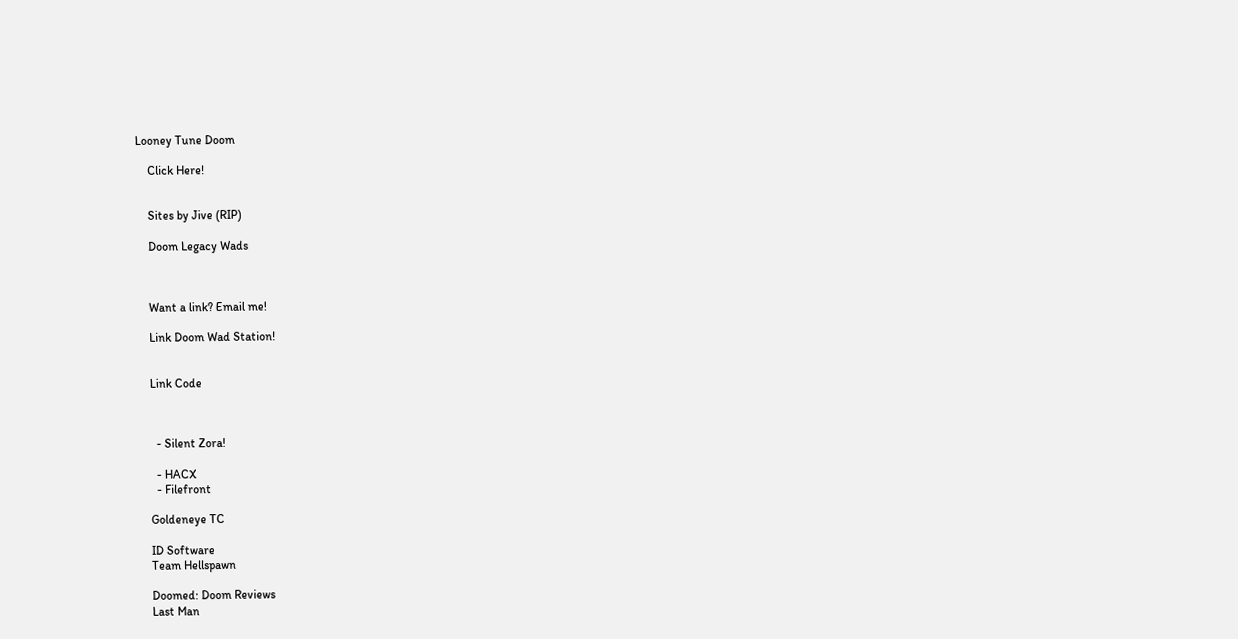Looney Tune Doom

    Click Here!


    Sites by Jive (RIP)

    Doom Legacy Wads



    Want a link? Email me!

    Link Doom Wad Station!


    Link Code



      - Silent Zora!

      - HACX
      - Filefront

    Goldeneye TC

    ID Software
    Team Hellspawn

    Doomed: Doom Reviews
    Last Man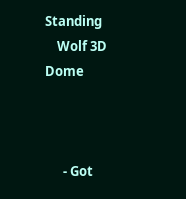Standing
    Wolf 3D Dome



      - Got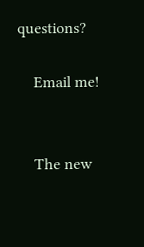questions?

    Email me!


    The new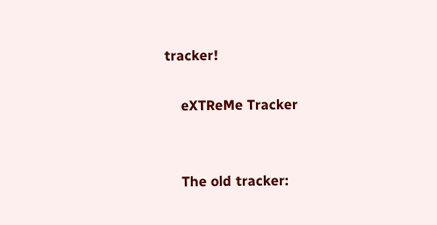tracker!

    eXTReMe Tracker


    The old tracker: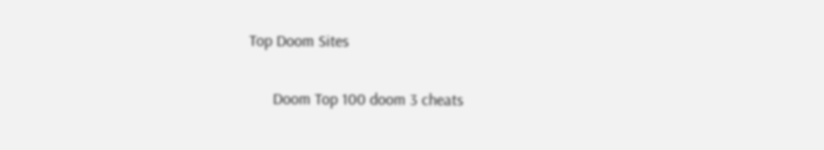Top Doom Sites

      Doom Top 100 doom 3 cheats